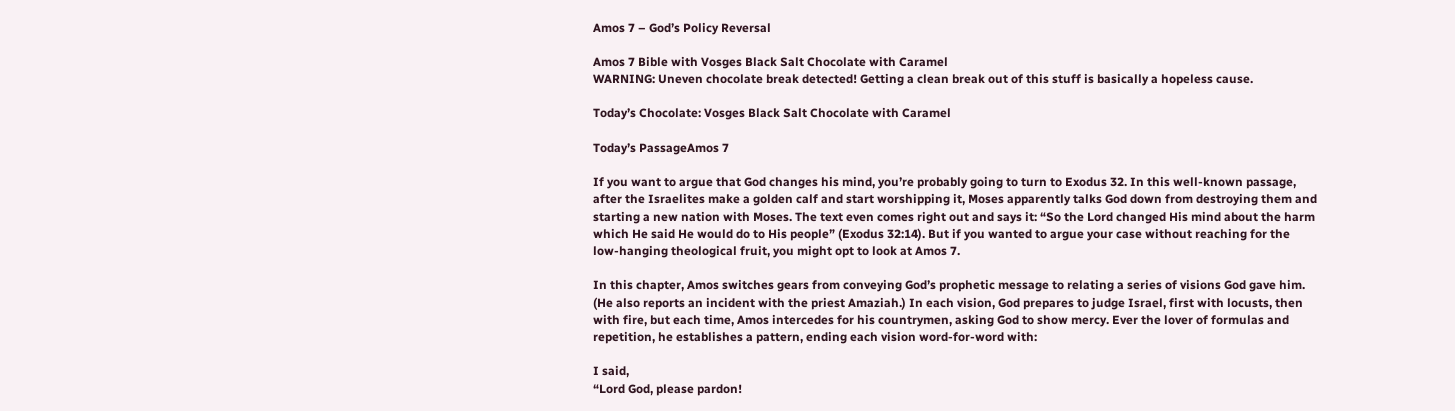Amos 7 – God’s Policy Reversal

Amos 7 Bible with Vosges Black Salt Chocolate with Caramel
WARNING: Uneven chocolate break detected! Getting a clean break out of this stuff is basically a hopeless cause.

Today’s Chocolate: Vosges Black Salt Chocolate with Caramel

Today’s PassageAmos 7

If you want to argue that God changes his mind, you’re probably going to turn to Exodus 32. In this well-known passage, after the Israelites make a golden calf and start worshipping it, Moses apparently talks God down from destroying them and starting a new nation with Moses. The text even comes right out and says it: “So the Lord changed His mind about the harm which He said He would do to His people” (Exodus 32:14). But if you wanted to argue your case without reaching for the low-hanging theological fruit, you might opt to look at Amos 7.

In this chapter, Amos switches gears from conveying God’s prophetic message to relating a series of visions God gave him. (He also reports an incident with the priest Amaziah.) In each vision, God prepares to judge Israel, first with locusts, then with fire, but each time, Amos intercedes for his countrymen, asking God to show mercy. Ever the lover of formulas and repetition, he establishes a pattern, ending each vision word-for-word with:

I said,
“Lord God, please pardon!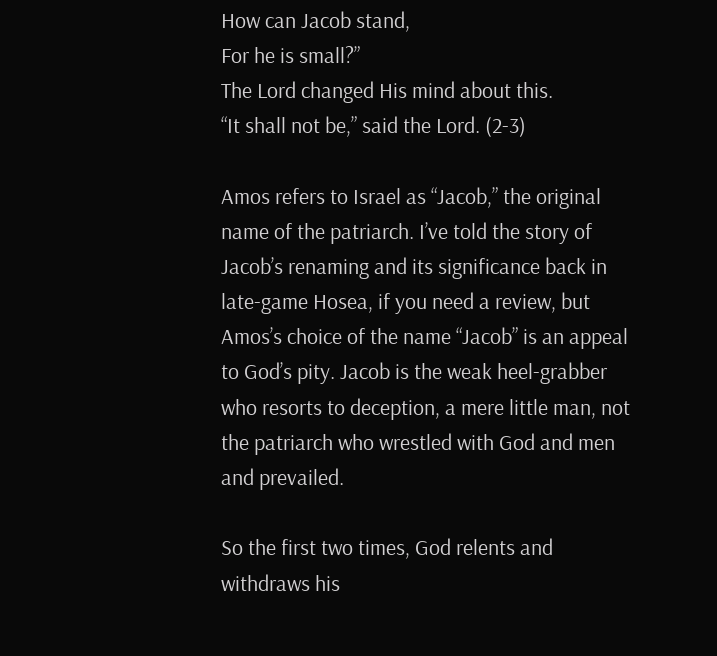How can Jacob stand,
For he is small?”
The Lord changed His mind about this.
“It shall not be,” said the Lord. (2-3)

Amos refers to Israel as “Jacob,” the original name of the patriarch. I’ve told the story of Jacob’s renaming and its significance back in late-game Hosea, if you need a review, but Amos’s choice of the name “Jacob” is an appeal to God’s pity. Jacob is the weak heel-grabber who resorts to deception, a mere little man, not the patriarch who wrestled with God and men and prevailed.

So the first two times, God relents and withdraws his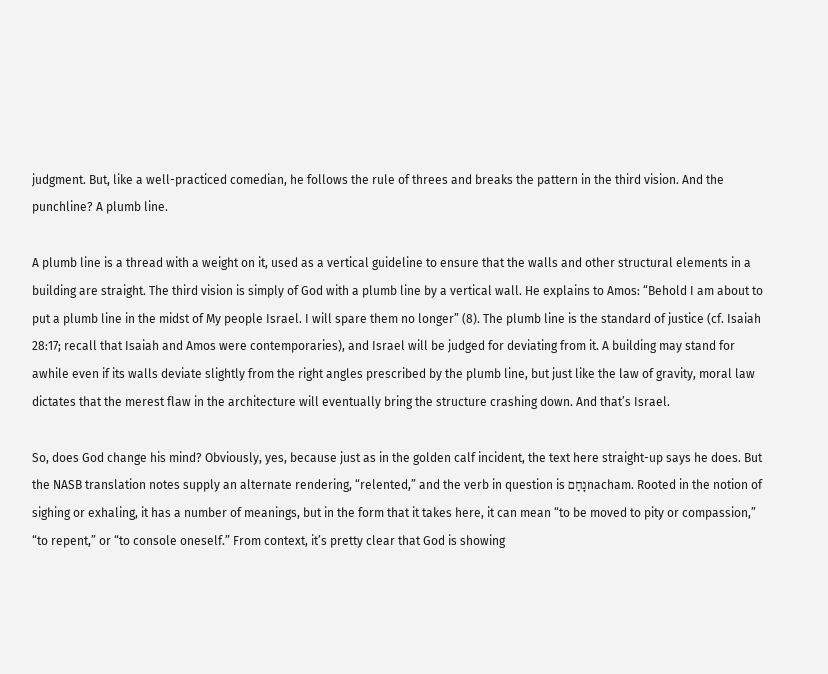judgment. But, like a well-practiced comedian, he follows the rule of threes and breaks the pattern in the third vision. And the punchline? A plumb line.

A plumb line is a thread with a weight on it, used as a vertical guideline to ensure that the walls and other structural elements in a building are straight. The third vision is simply of God with a plumb line by a vertical wall. He explains to Amos: “Behold I am about to put a plumb line in the midst of My people Israel. I will spare them no longer” (8). The plumb line is the standard of justice (cf. Isaiah 28:17; recall that Isaiah and Amos were contemporaries), and Israel will be judged for deviating from it. A building may stand for awhile even if its walls deviate slightly from the right angles prescribed by the plumb line, but just like the law of gravity, moral law dictates that the merest flaw in the architecture will eventually bring the structure crashing down. And that’s Israel.

So, does God change his mind? Obviously, yes, because just as in the golden calf incident, the text here straight-up says he does. But the NASB translation notes supply an alternate rendering, “relented,” and the verb in question is נָחַםnacham. Rooted in the notion of sighing or exhaling, it has a number of meanings, but in the form that it takes here, it can mean “to be moved to pity or compassion,” “to repent,” or “to console oneself.” From context, it’s pretty clear that God is showing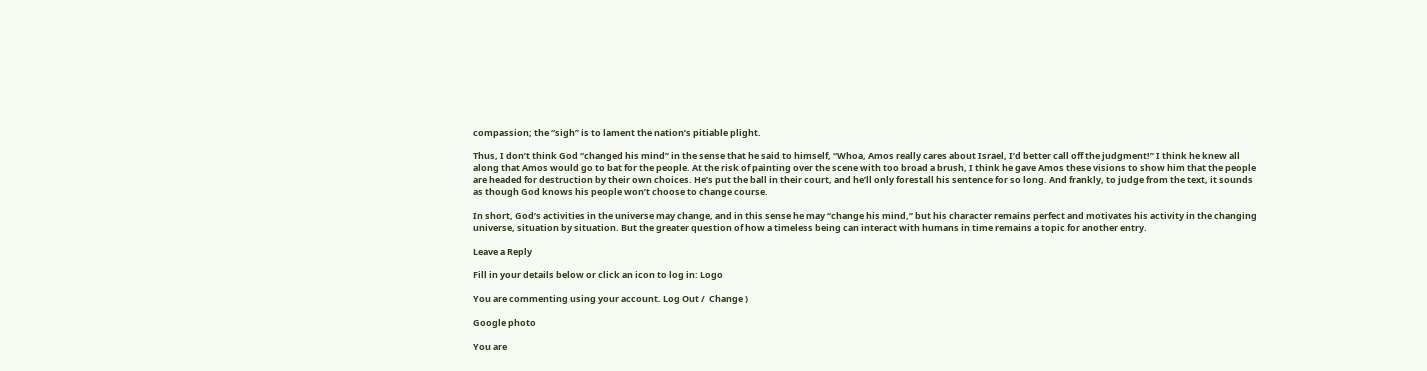compassion; the “sigh” is to lament the nation’s pitiable plight.

Thus, I don’t think God “changed his mind” in the sense that he said to himself, “Whoa, Amos really cares about Israel, I’d better call off the judgment!” I think he knew all along that Amos would go to bat for the people. At the risk of painting over the scene with too broad a brush, I think he gave Amos these visions to show him that the people are headed for destruction by their own choices. He’s put the ball in their court, and he’ll only forestall his sentence for so long. And frankly, to judge from the text, it sounds as though God knows his people won’t choose to change course.

In short, God’s activities in the universe may change, and in this sense he may “change his mind,” but his character remains perfect and motivates his activity in the changing universe, situation by situation. But the greater question of how a timeless being can interact with humans in time remains a topic for another entry.

Leave a Reply

Fill in your details below or click an icon to log in: Logo

You are commenting using your account. Log Out /  Change )

Google photo

You are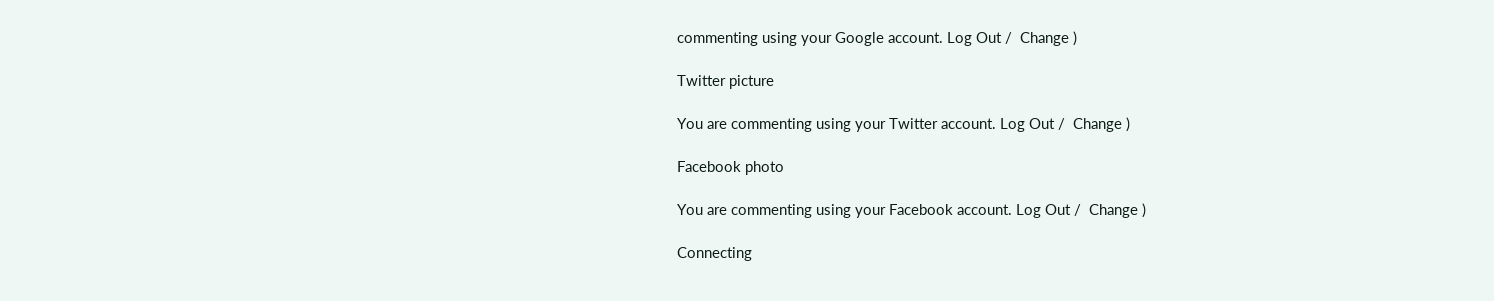commenting using your Google account. Log Out /  Change )

Twitter picture

You are commenting using your Twitter account. Log Out /  Change )

Facebook photo

You are commenting using your Facebook account. Log Out /  Change )

Connecting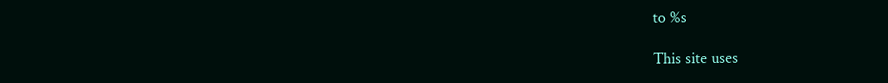to %s

This site uses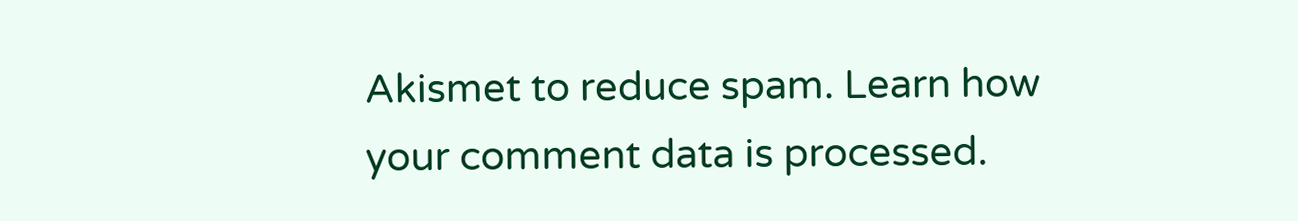Akismet to reduce spam. Learn how your comment data is processed.